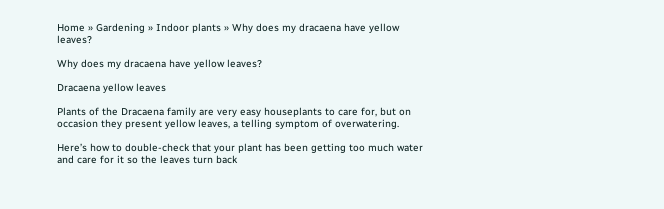Home » Gardening » Indoor plants » Why does my dracaena have yellow leaves?

Why does my dracaena have yellow leaves?

Dracaena yellow leaves

Plants of the Dracaena family are very easy houseplants to care for, but on occasion they present yellow leaves, a telling symptom of overwatering.

Here’s how to double-check that your plant has been getting too much water and care for it so the leaves turn back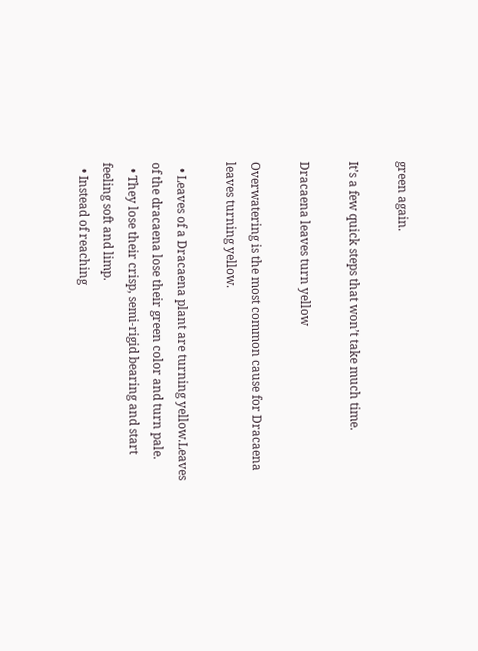green again.

It’s a few quick steps that won’t take much time.

Dracaena leaves turn yellow

Overwatering is the most common cause for Dracaena leaves turning yellow.

  • Leaves of a Dracaena plant are turning yellow.Leaves of the dracaena lose their green color and turn pale.
  • They lose their crisp, semi-rigid bearing and start feeling soft and limp.
  • Instead of reaching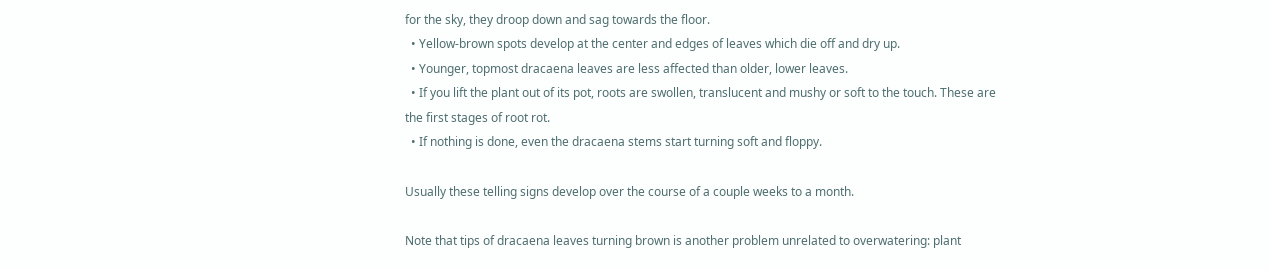for the sky, they droop down and sag towards the floor.
  • Yellow-brown spots develop at the center and edges of leaves which die off and dry up.
  • Younger, topmost dracaena leaves are less affected than older, lower leaves.
  • If you lift the plant out of its pot, roots are swollen, translucent and mushy or soft to the touch. These are the first stages of root rot.
  • If nothing is done, even the dracaena stems start turning soft and floppy.

Usually these telling signs develop over the course of a couple weeks to a month.

Note that tips of dracaena leaves turning brown is another problem unrelated to overwatering: plant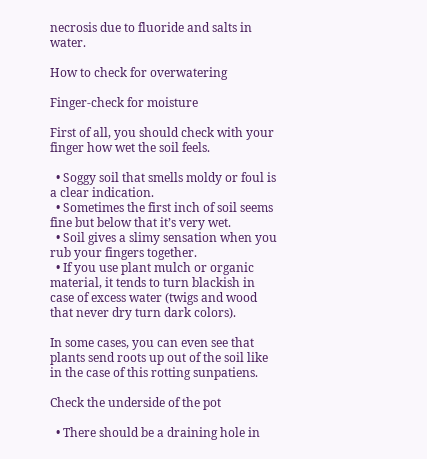necrosis due to fluoride and salts in water.

How to check for overwatering

Finger-check for moisture

First of all, you should check with your finger how wet the soil feels.

  • Soggy soil that smells moldy or foul is a clear indication.
  • Sometimes the first inch of soil seems fine but below that it’s very wet.
  • Soil gives a slimy sensation when you rub your fingers together.
  • If you use plant mulch or organic material, it tends to turn blackish in case of excess water (twigs and wood that never dry turn dark colors).

In some cases, you can even see that plants send roots up out of the soil like in the case of this rotting sunpatiens.

Check the underside of the pot

  • There should be a draining hole in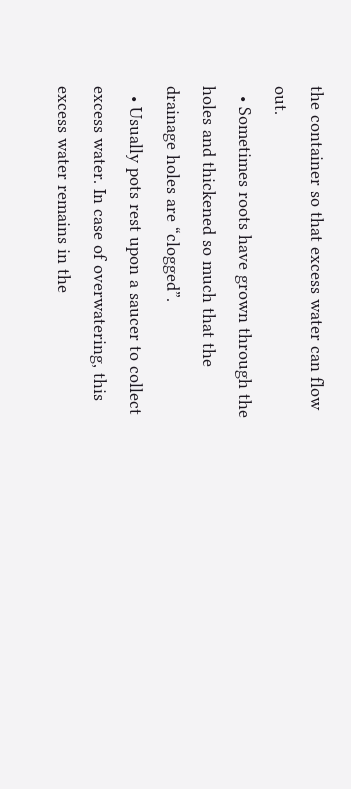the container so that excess water can flow out.
  • Sometimes roots have grown through the holes and thickened so much that the drainage holes are “clogged”.
  • Usually pots rest upon a saucer to collect excess water. In case of overwatering, this excess water remains in the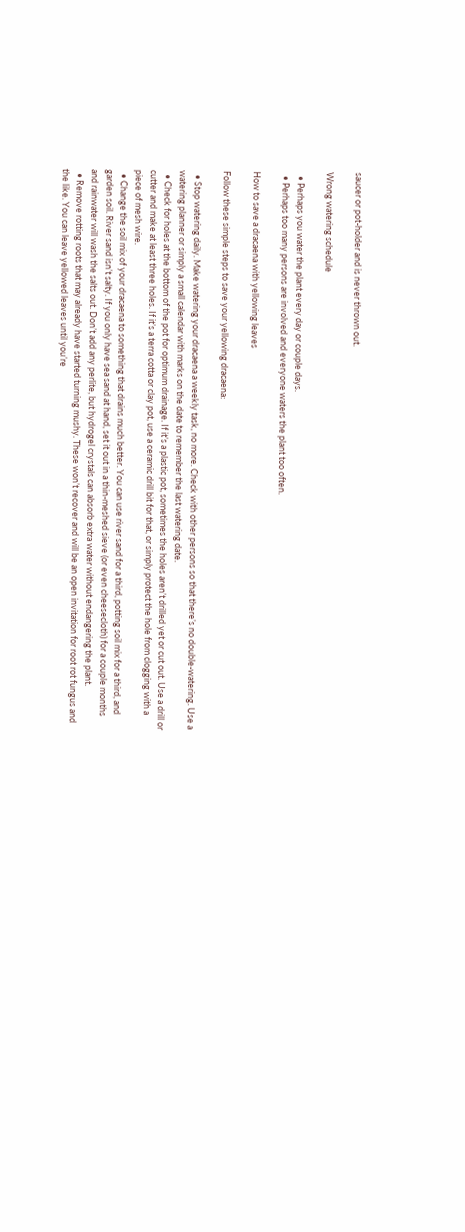saucer or pot-holder and is never thrown out.

Wrong watering schedule

  • Perhaps you water the plant every day or couple days.
  • Perhaps too many persons are involved and everyone waters the plant too often.

How to save a dracaena with yellowing leaves

Follow these simple steps to save your yellowing dracaena:

  • Stop watering daily. Make watering your dracaena a weekly task, no more. Check with other persons so that there’s no double-watering. Use a watering planner or simply a small calendar with marks on the date to remember the last watering date.
  • Check for holes at the bottom of the pot for optimum drainage. If it’s a plastic pot, sometimes the holes aren’t drilled yet or cut out. Use a drill or cutter and make at least three holes. If it’s a terra cotta or clay pot, use a ceramic drill bit for that, or simply protect the hole from clogging with a piece of mesh wire.
  • Change the soil mix of your dracaena to something that drains much better. You can use river sand for a third, potting soil mix for a third, and garden soil. River sand isn’t salty. If you only have sea sand at hand, set it out in a thin-meshed sieve (or even cheesecloth) for a couple months and rainwater will wash the salts out. Don’t add any perlite, but hydrogel crystals can absorb extra water without endangering the plant.
  • Remove rotting roots that may already have started turning mushy. These won’t recover and will be an open invitation for root rot fungus and the like. You can leave yellowed leaves until you’re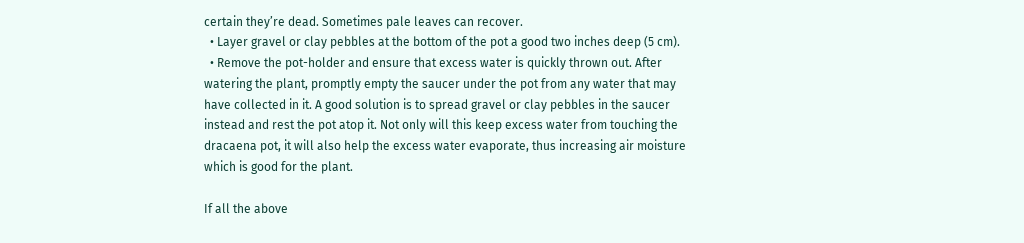certain they’re dead. Sometimes pale leaves can recover.
  • Layer gravel or clay pebbles at the bottom of the pot a good two inches deep (5 cm).
  • Remove the pot-holder and ensure that excess water is quickly thrown out. After watering the plant, promptly empty the saucer under the pot from any water that may have collected in it. A good solution is to spread gravel or clay pebbles in the saucer instead and rest the pot atop it. Not only will this keep excess water from touching the dracaena pot, it will also help the excess water evaporate, thus increasing air moisture which is good for the plant.

If all the above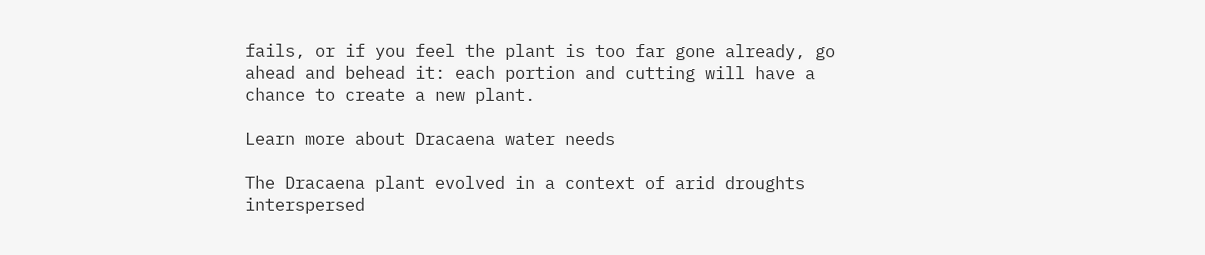fails, or if you feel the plant is too far gone already, go ahead and behead it: each portion and cutting will have a chance to create a new plant.

Learn more about Dracaena water needs

The Dracaena plant evolved in a context of arid droughts interspersed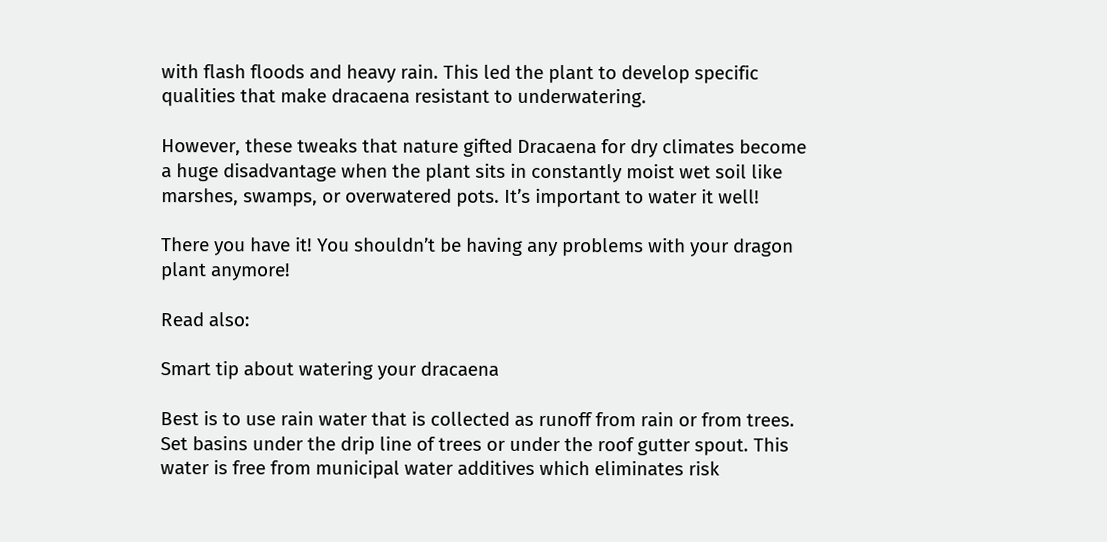with flash floods and heavy rain. This led the plant to develop specific qualities that make dracaena resistant to underwatering.

However, these tweaks that nature gifted Dracaena for dry climates become a huge disadvantage when the plant sits in constantly moist wet soil like marshes, swamps, or overwatered pots. It’s important to water it well!

There you have it! You shouldn’t be having any problems with your dragon plant anymore!

Read also:

Smart tip about watering your dracaena

Best is to use rain water that is collected as runoff from rain or from trees. Set basins under the drip line of trees or under the roof gutter spout. This water is free from municipal water additives which eliminates risk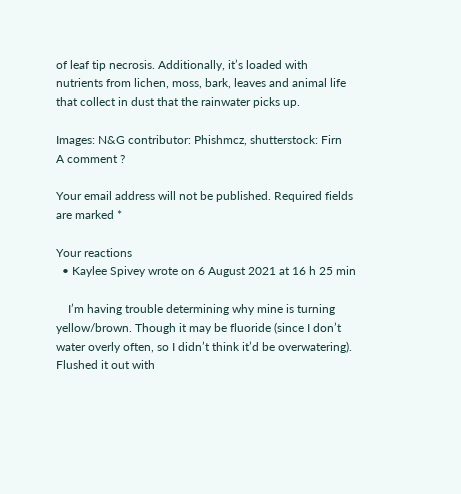of leaf tip necrosis. Additionally, it’s loaded with nutrients from lichen, moss, bark, leaves and animal life that collect in dust that the rainwater picks up.

Images: N&G contributor: Phishmcz, shutterstock: Firn
A comment ?

Your email address will not be published. Required fields are marked *

Your reactions
  • Kaylee Spivey wrote on 6 August 2021 at 16 h 25 min

    I’m having trouble determining why mine is turning yellow/brown. Though it may be fluoride (since I don’t water overly often, so I didn’t think it’d be overwatering). Flushed it out with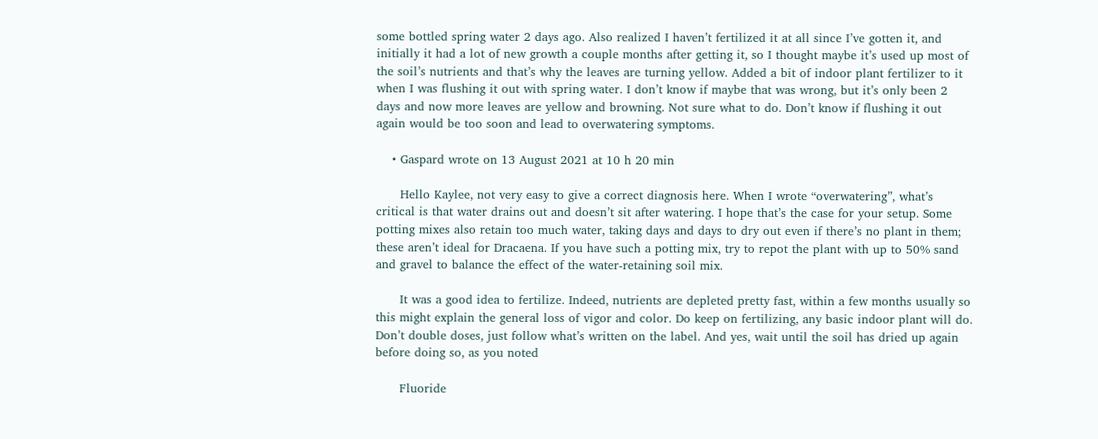some bottled spring water 2 days ago. Also realized I haven’t fertilized it at all since I’ve gotten it, and initially it had a lot of new growth a couple months after getting it, so I thought maybe it’s used up most of the soil’s nutrients and that’s why the leaves are turning yellow. Added a bit of indoor plant fertilizer to it when I was flushing it out with spring water. I don’t know if maybe that was wrong, but it’s only been 2 days and now more leaves are yellow and browning. Not sure what to do. Don’t know if flushing it out again would be too soon and lead to overwatering symptoms.

    • Gaspard wrote on 13 August 2021 at 10 h 20 min

      Hello Kaylee, not very easy to give a correct diagnosis here. When I wrote “overwatering”, what’s critical is that water drains out and doesn’t sit after watering. I hope that’s the case for your setup. Some potting mixes also retain too much water, taking days and days to dry out even if there’s no plant in them; these aren’t ideal for Dracaena. If you have such a potting mix, try to repot the plant with up to 50% sand and gravel to balance the effect of the water-retaining soil mix.

      It was a good idea to fertilize. Indeed, nutrients are depleted pretty fast, within a few months usually so this might explain the general loss of vigor and color. Do keep on fertilizing, any basic indoor plant will do. Don’t double doses, just follow what’s written on the label. And yes, wait until the soil has dried up again before doing so, as you noted

      Fluoride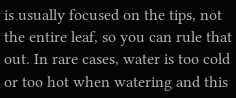is usually focused on the tips, not the entire leaf, so you can rule that out. In rare cases, water is too cold or too hot when watering and this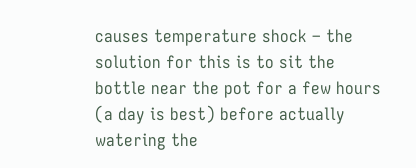causes temperature shock – the solution for this is to sit the bottle near the pot for a few hours (a day is best) before actually watering the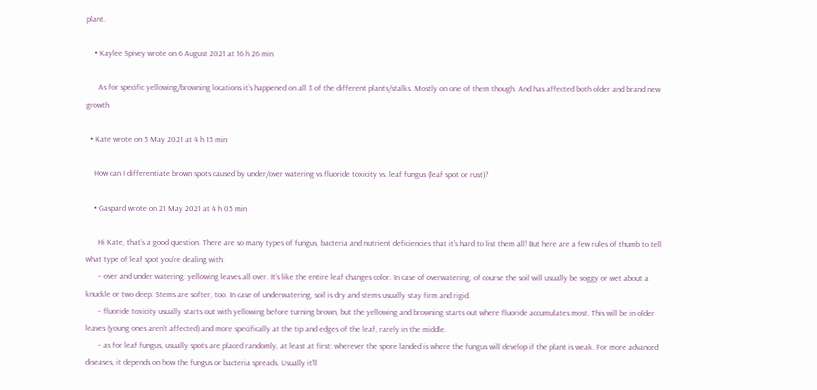plant.

    • Kaylee Spivey wrote on 6 August 2021 at 16 h 26 min

      As for specific yellowing/browning locations it’s happened on all 3 of the different plants/stalks. Mostly on one of them though. And has affected both older and brand new growth

  • Kate wrote on 5 May 2021 at 4 h 15 min

    How can I differentiate brown spots caused by under/over watering vs fluoride toxicity vs. leaf fungus (leaf spot or rust)?

    • Gaspard wrote on 21 May 2021 at 4 h 05 min

      Hi Kate, that’s a good question. There are so many types of fungus, bacteria and nutrient deficiencies that it’s hard to list them all! But here are a few rules of thumb to tell what type of leaf spot you’re dealing with:
      – over and under watering: yellowing leaves all over. It’s like the entire leaf changes color. In case of overwatering, of course the soil will usually be soggy or wet about a knuckle or two deep. Stems are softer, too. In case of underwatering, soil is dry and stems usually stay firm and rigid.
      – fluoride toxicity usually starts out with yellowing before turning brown, but the yellowing and browning starts out where fluoride accumulates most. This will be in older leaves (young ones aren’t affected) and more specifically at the tip and edges of the leaf, rarely in the middle.
      – as for leaf fungus, usually spots are placed randomly, at least at first: wherever the spore landed is where the fungus will develop if the plant is weak. For more advanced diseases, it depends on how the fungus or bacteria spreads. Usually it’ll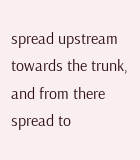spread upstream towards the trunk, and from there spread to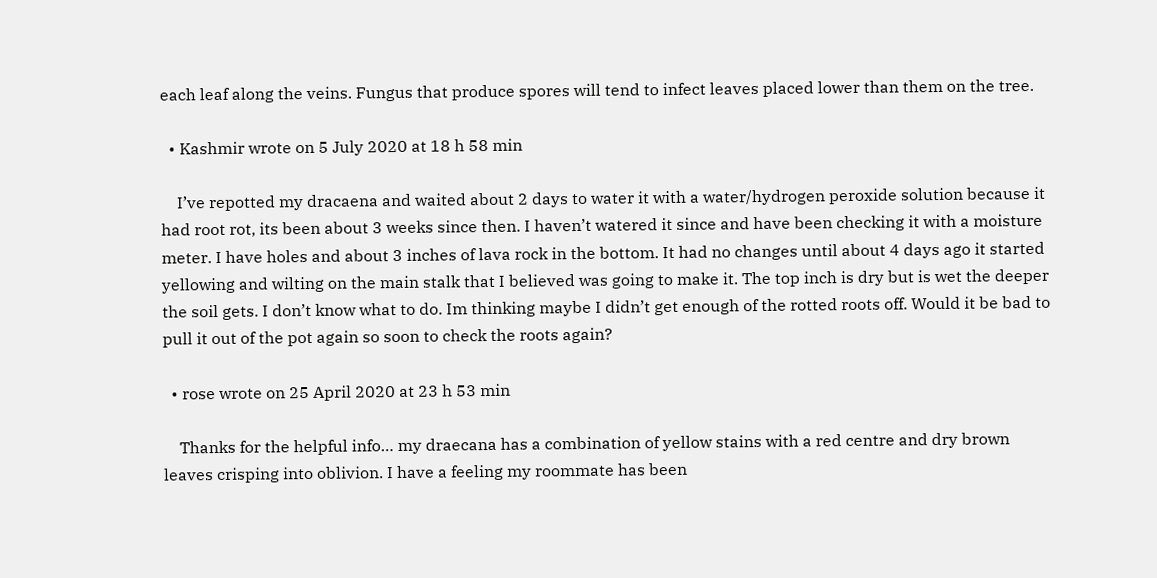each leaf along the veins. Fungus that produce spores will tend to infect leaves placed lower than them on the tree.

  • Kashmir wrote on 5 July 2020 at 18 h 58 min

    I’ve repotted my dracaena and waited about 2 days to water it with a water/hydrogen peroxide solution because it had root rot, its been about 3 weeks since then. I haven’t watered it since and have been checking it with a moisture meter. I have holes and about 3 inches of lava rock in the bottom. It had no changes until about 4 days ago it started yellowing and wilting on the main stalk that I believed was going to make it. The top inch is dry but is wet the deeper the soil gets. I don’t know what to do. Im thinking maybe I didn’t get enough of the rotted roots off. Would it be bad to pull it out of the pot again so soon to check the roots again?

  • rose wrote on 25 April 2020 at 23 h 53 min

    Thanks for the helpful info… my draecana has a combination of yellow stains with a red centre and dry brown leaves crisping into oblivion. I have a feeling my roommate has been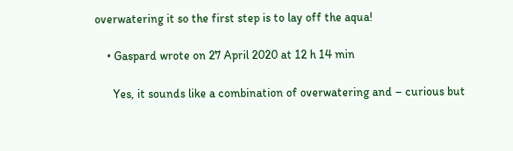overwatering it so the first step is to lay off the aqua!

    • Gaspard wrote on 27 April 2020 at 12 h 14 min

      Yes, it sounds like a combination of overwatering and – curious but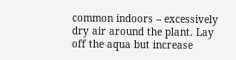common indoors – excessively dry air around the plant. Lay off the aqua but increase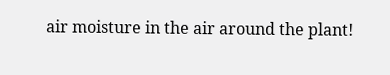air moisture in the air around the plant!